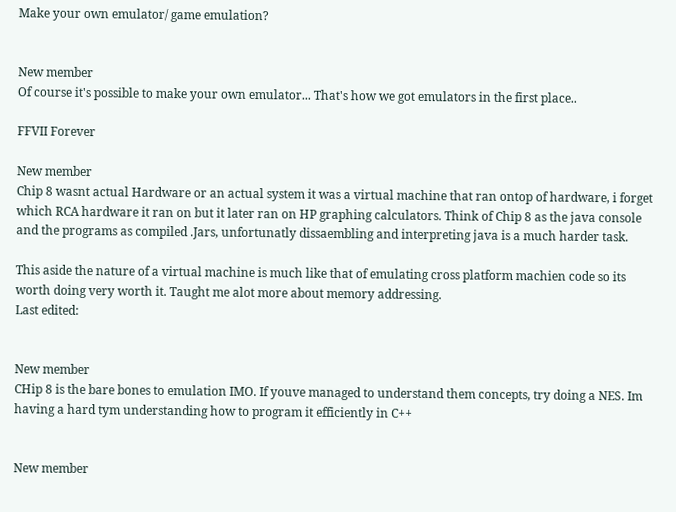Make your own emulator/ game emulation?


New member
Of course it's possible to make your own emulator... That's how we got emulators in the first place..

FFVII Forever

New member
Chip 8 wasnt actual Hardware or an actual system it was a virtual machine that ran ontop of hardware, i forget which RCA hardware it ran on but it later ran on HP graphing calculators. Think of Chip 8 as the java console and the programs as compiled .Jars, unfortunatly dissaembling and interpreting java is a much harder task.

This aside the nature of a virtual machine is much like that of emulating cross platform machien code so its worth doing very worth it. Taught me alot more about memory addressing.
Last edited:


New member
CHip 8 is the bare bones to emulation IMO. If youve managed to understand them concepts, try doing a NES. Im having a hard tym understanding how to program it efficiently in C++


New member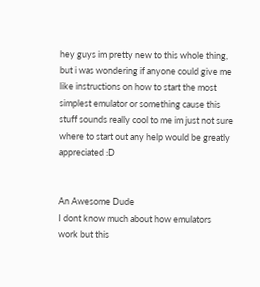hey guys im pretty new to this whole thing, but i was wondering if anyone could give me like instructions on how to start the most simplest emulator or something cause this stuff sounds really cool to me im just not sure where to start out any help would be greatly appreciated :D


An Awesome Dude
I dont know much about how emulators work but this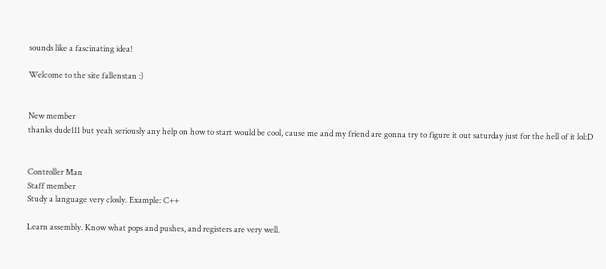sounds like a fascinating idea!

Welcome to the site fallenstan :)


New member
thanks dude111 but yeah seriously any help on how to start would be cool, cause me and my friend are gonna try to figure it out saturday just for the hell of it lol:D


Controller Man
Staff member
Study a language very closly. Example: C++

Learn assembly. Know what pops and pushes, and registers are very well.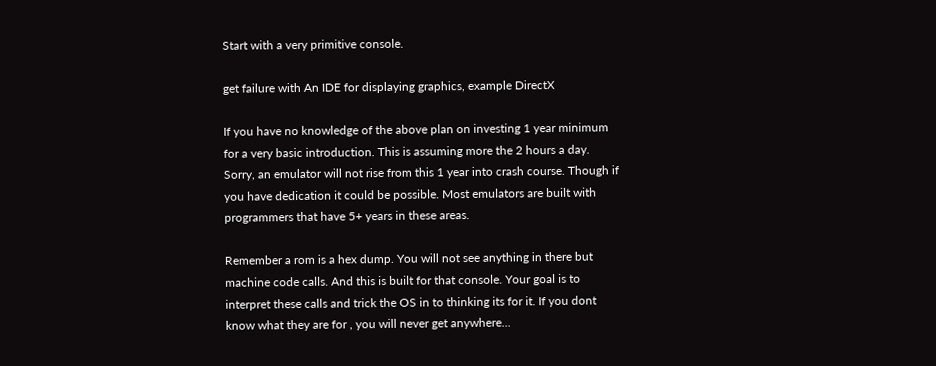Start with a very primitive console.

get failure with An IDE for displaying graphics, example DirectX

If you have no knowledge of the above plan on investing 1 year minimum for a very basic introduction. This is assuming more the 2 hours a day. Sorry, an emulator will not rise from this 1 year into crash course. Though if you have dedication it could be possible. Most emulators are built with programmers that have 5+ years in these areas.

Remember a rom is a hex dump. You will not see anything in there but machine code calls. And this is built for that console. Your goal is to interpret these calls and trick the OS in to thinking its for it. If you dont know what they are for , you will never get anywhere...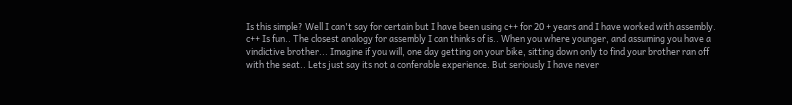Is this simple? Well I can't say for certain but I have been using c++ for 20 + years and I have worked with assembly. c++ Is fun.. The closest analogy for assembly I can thinks of is.. When you where younger, and assuming you have a vindictive brother... Imagine if you will, one day getting on your bike, sitting down only to find your brother ran off with the seat.. Lets just say its not a conferable experience. But seriously I have never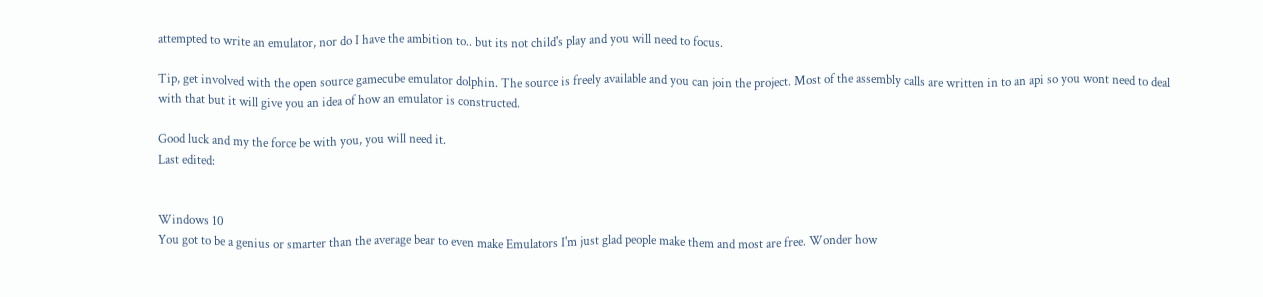attempted to write an emulator, nor do I have the ambition to.. but its not child's play and you will need to focus.

Tip, get involved with the open source gamecube emulator dolphin. The source is freely available and you can join the project. Most of the assembly calls are written in to an api so you wont need to deal with that but it will give you an idea of how an emulator is constructed.

Good luck and my the force be with you, you will need it.
Last edited:


Windows 10
You got to be a genius or smarter than the average bear to even make Emulators I'm just glad people make them and most are free. Wonder how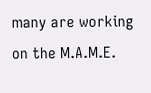many are working on the M.A.M.E.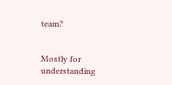team?


Mostly for understanding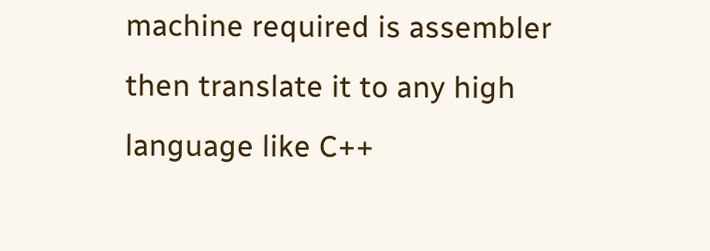machine required is assembler then translate it to any high language like C++